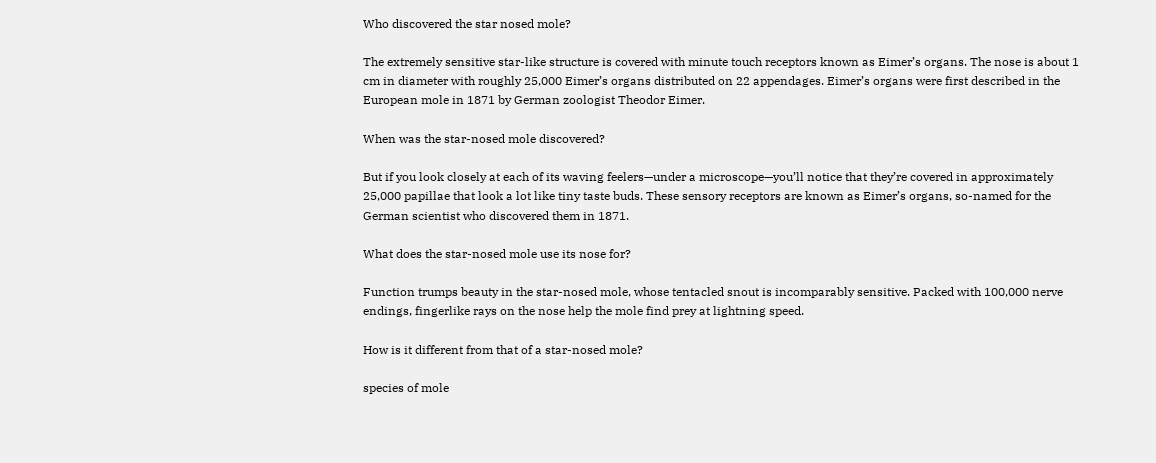Who discovered the star nosed mole?

The extremely sensitive star-like structure is covered with minute touch receptors known as Eimer’s organs. The nose is about 1 cm in diameter with roughly 25,000 Eimer’s organs distributed on 22 appendages. Eimer’s organs were first described in the European mole in 1871 by German zoologist Theodor Eimer.

When was the star-nosed mole discovered?

But if you look closely at each of its waving feelers—under a microscope—you’ll notice that they’re covered in approximately 25,000 papillae that look a lot like tiny taste buds. These sensory receptors are known as Eimer’s organs, so-named for the German scientist who discovered them in 1871.

What does the star-nosed mole use its nose for?

Function trumps beauty in the star-nosed mole, whose tentacled snout is incomparably sensitive. Packed with 100,000 nerve endings, fingerlike rays on the nose help the mole find prey at lightning speed.

How is it different from that of a star-nosed mole?

species of mole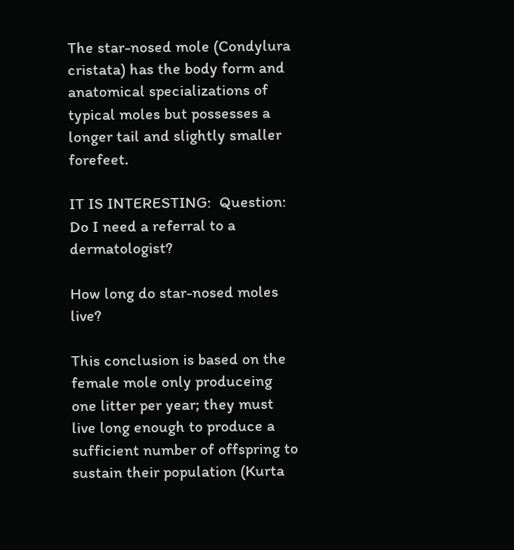The star-nosed mole (Condylura cristata) has the body form and anatomical specializations of typical moles but possesses a longer tail and slightly smaller forefeet.

IT IS INTERESTING:  Question: Do I need a referral to a dermatologist?

How long do star-nosed moles live?

This conclusion is based on the female mole only produceing one litter per year; they must live long enough to produce a sufficient number of offspring to sustain their population (Kurta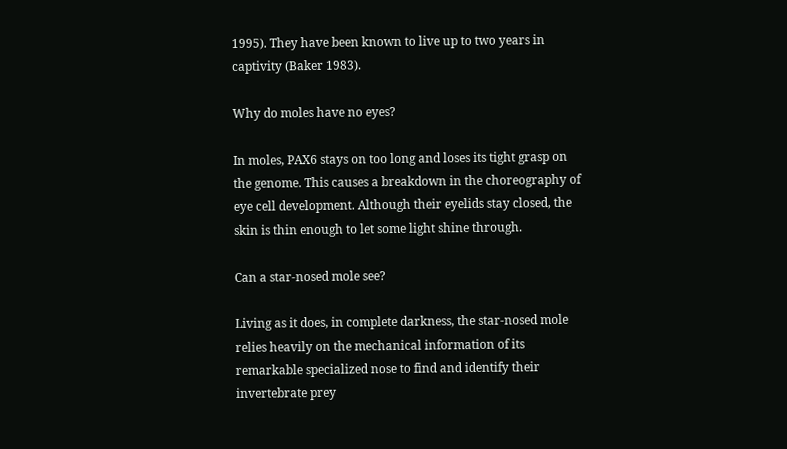1995). They have been known to live up to two years in captivity (Baker 1983).

Why do moles have no eyes?

In moles, PAX6 stays on too long and loses its tight grasp on the genome. This causes a breakdown in the choreography of eye cell development. Although their eyelids stay closed, the skin is thin enough to let some light shine through.

Can a star-nosed mole see?

Living as it does, in complete darkness, the star-nosed mole relies heavily on the mechanical information of its remarkable specialized nose to find and identify their invertebrate prey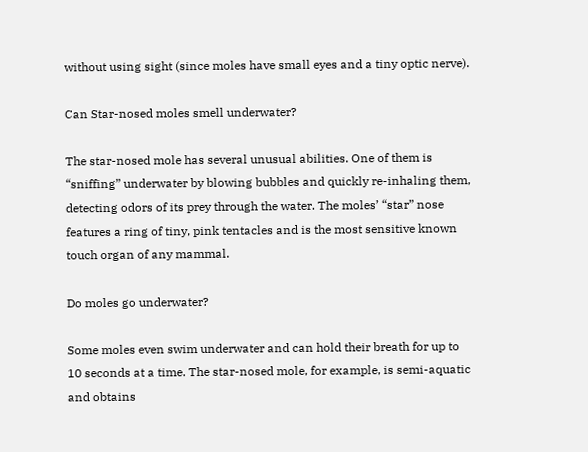without using sight (since moles have small eyes and a tiny optic nerve).

Can Star-nosed moles smell underwater?

The star-nosed mole has several unusual abilities. One of them is “sniffing” underwater by blowing bubbles and quickly re-inhaling them, detecting odors of its prey through the water. The moles’ “star” nose features a ring of tiny, pink tentacles and is the most sensitive known touch organ of any mammal.

Do moles go underwater?

Some moles even swim underwater and can hold their breath for up to 10 seconds at a time. The star-nosed mole, for example, is semi-aquatic and obtains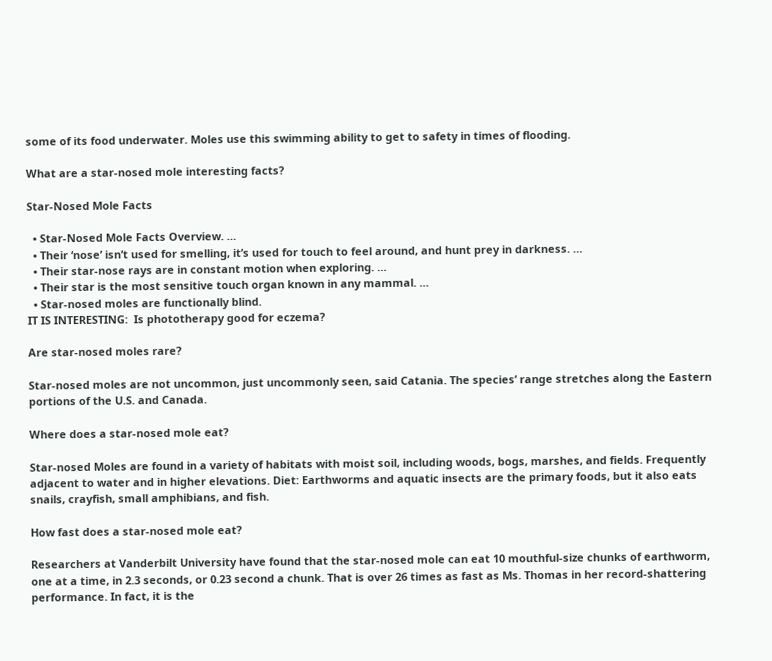some of its food underwater. Moles use this swimming ability to get to safety in times of flooding.

What are a star-nosed mole interesting facts?

Star-Nosed Mole Facts

  • Star-Nosed Mole Facts Overview. …
  • Their ‘nose’ isn’t used for smelling, it’s used for touch to feel around, and hunt prey in darkness. …
  • Their star-nose rays are in constant motion when exploring. …
  • Their star is the most sensitive touch organ known in any mammal. …
  • Star-nosed moles are functionally blind.
IT IS INTERESTING:  Is phototherapy good for eczema?

Are star-nosed moles rare?

Star-nosed moles are not uncommon, just uncommonly seen, said Catania. The species’ range stretches along the Eastern portions of the U.S. and Canada.

Where does a star-nosed mole eat?

Star-nosed Moles are found in a variety of habitats with moist soil, including woods, bogs, marshes, and fields. Frequently adjacent to water and in higher elevations. Diet: Earthworms and aquatic insects are the primary foods, but it also eats snails, crayfish, small amphibians, and fish.

How fast does a star-nosed mole eat?

Researchers at Vanderbilt University have found that the star-nosed mole can eat 10 mouthful-size chunks of earthworm, one at a time, in 2.3 seconds, or 0.23 second a chunk. That is over 26 times as fast as Ms. Thomas in her record-shattering performance. In fact, it is the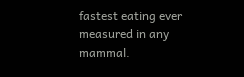fastest eating ever measured in any mammal.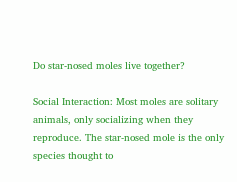Do star-nosed moles live together?

Social Interaction: Most moles are solitary animals, only socializing when they reproduce. The star-nosed mole is the only species thought to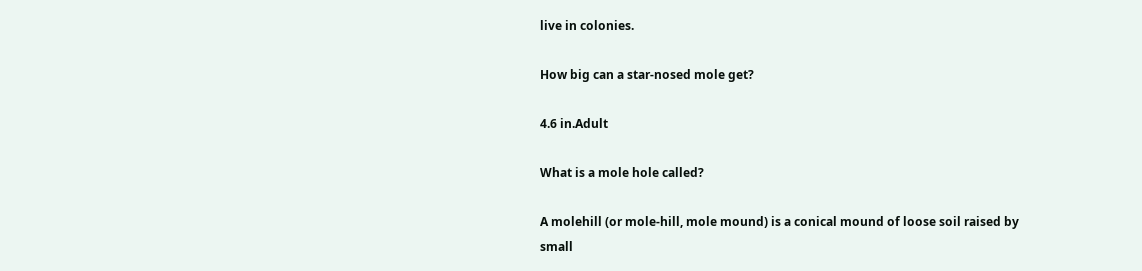live in colonies.

How big can a star-nosed mole get?

4.6 in.Adult

What is a mole hole called?

A molehill (or mole-hill, mole mound) is a conical mound of loose soil raised by small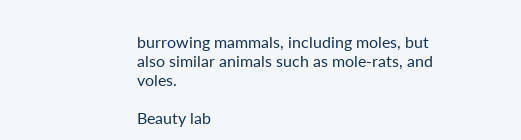burrowing mammals, including moles, but also similar animals such as mole-rats, and voles.

Beauty lab